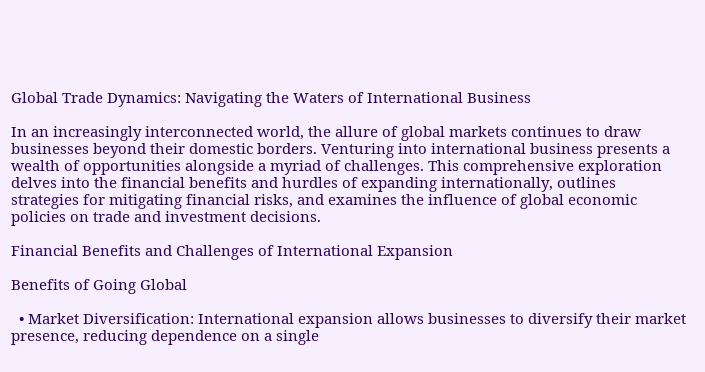Global Trade Dynamics: Navigating the Waters of International Business

In an increasingly interconnected world, the allure of global markets continues to draw businesses beyond their domestic borders. Venturing into international business presents a wealth of opportunities alongside a myriad of challenges. This comprehensive exploration delves into the financial benefits and hurdles of expanding internationally, outlines strategies for mitigating financial risks, and examines the influence of global economic policies on trade and investment decisions.

Financial Benefits and Challenges of International Expansion

Benefits of Going Global

  • Market Diversification: International expansion allows businesses to diversify their market presence, reducing dependence on a single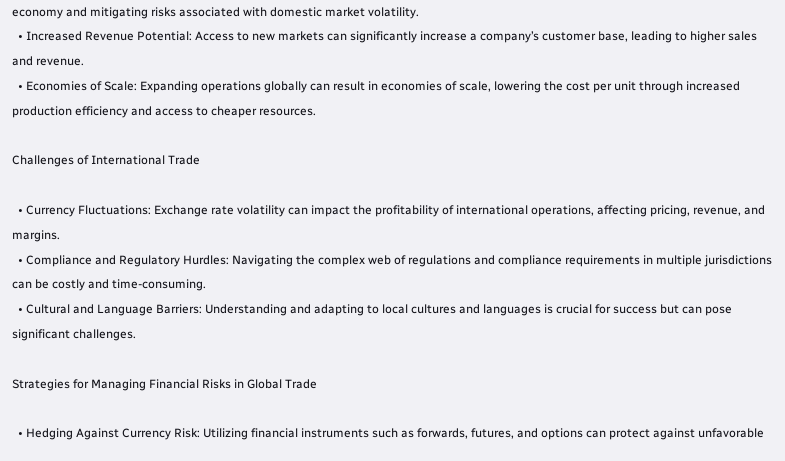economy and mitigating risks associated with domestic market volatility.
  • Increased Revenue Potential: Access to new markets can significantly increase a company’s customer base, leading to higher sales and revenue.
  • Economies of Scale: Expanding operations globally can result in economies of scale, lowering the cost per unit through increased production efficiency and access to cheaper resources.

Challenges of International Trade

  • Currency Fluctuations: Exchange rate volatility can impact the profitability of international operations, affecting pricing, revenue, and margins.
  • Compliance and Regulatory Hurdles: Navigating the complex web of regulations and compliance requirements in multiple jurisdictions can be costly and time-consuming.
  • Cultural and Language Barriers: Understanding and adapting to local cultures and languages is crucial for success but can pose significant challenges.

Strategies for Managing Financial Risks in Global Trade

  • Hedging Against Currency Risk: Utilizing financial instruments such as forwards, futures, and options can protect against unfavorable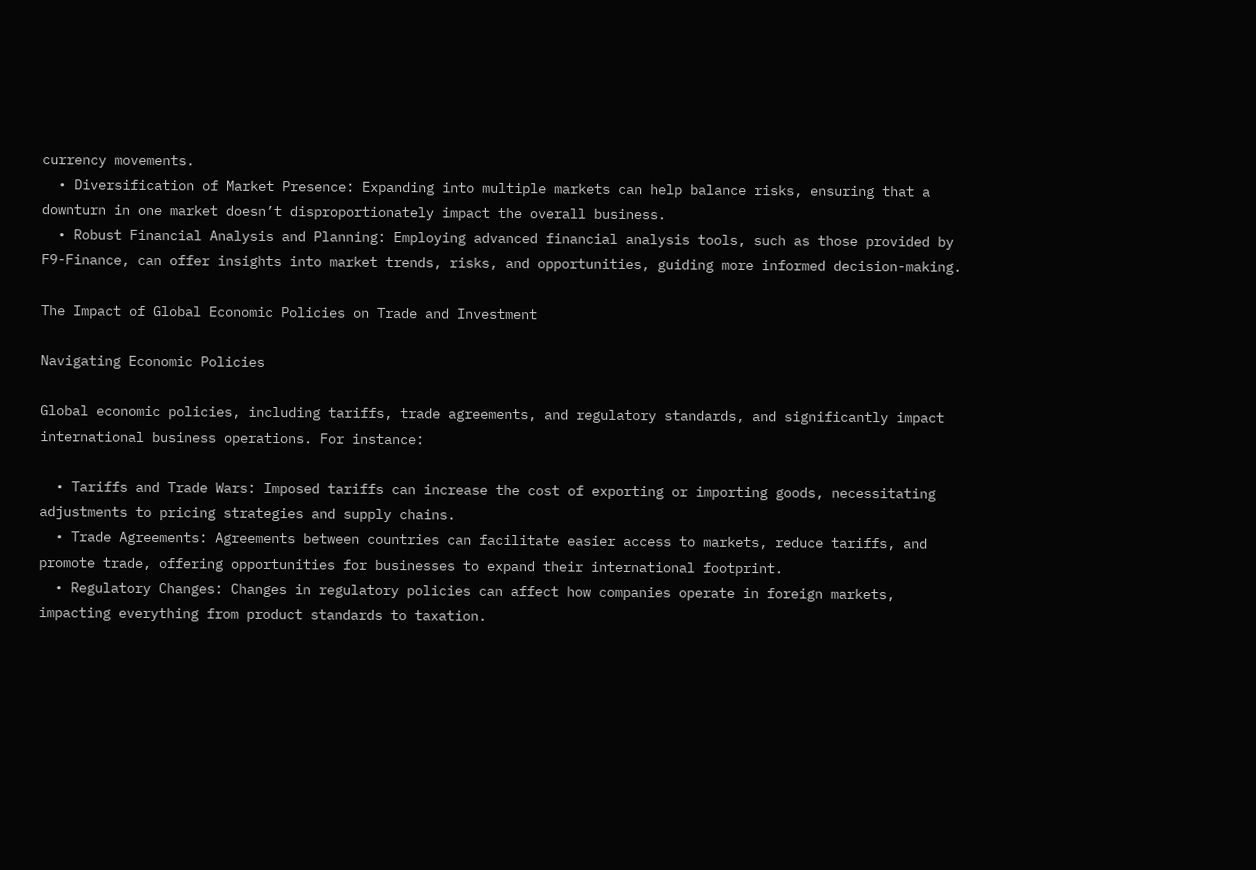currency movements.
  • Diversification of Market Presence: Expanding into multiple markets can help balance risks, ensuring that a downturn in one market doesn’t disproportionately impact the overall business.
  • Robust Financial Analysis and Planning: Employing advanced financial analysis tools, such as those provided by F9-Finance, can offer insights into market trends, risks, and opportunities, guiding more informed decision-making.

The Impact of Global Economic Policies on Trade and Investment

Navigating Economic Policies

Global economic policies, including tariffs, trade agreements, and regulatory standards, and significantly impact international business operations. For instance:

  • Tariffs and Trade Wars: Imposed tariffs can increase the cost of exporting or importing goods, necessitating adjustments to pricing strategies and supply chains.
  • Trade Agreements: Agreements between countries can facilitate easier access to markets, reduce tariffs, and promote trade, offering opportunities for businesses to expand their international footprint.
  • Regulatory Changes: Changes in regulatory policies can affect how companies operate in foreign markets, impacting everything from product standards to taxation.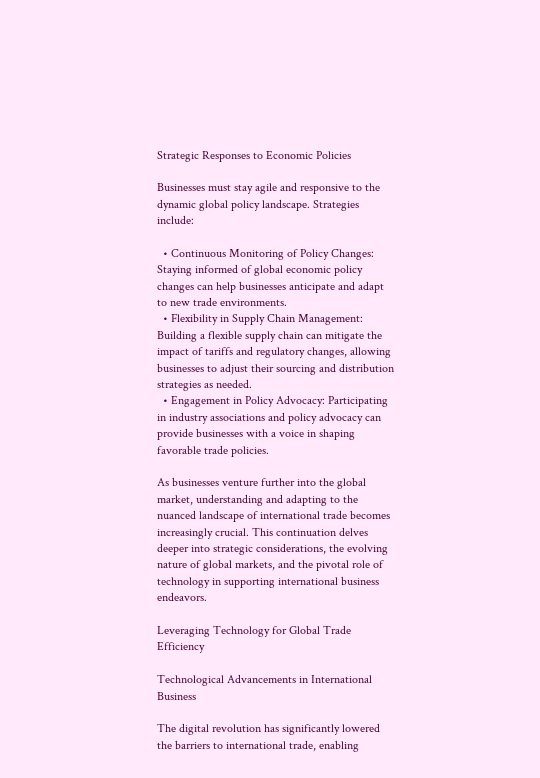Strategic Responses to Economic Policies

Businesses must stay agile and responsive to the dynamic global policy landscape. Strategies include:

  • Continuous Monitoring of Policy Changes: Staying informed of global economic policy changes can help businesses anticipate and adapt to new trade environments.
  • Flexibility in Supply Chain Management: Building a flexible supply chain can mitigate the impact of tariffs and regulatory changes, allowing businesses to adjust their sourcing and distribution strategies as needed.
  • Engagement in Policy Advocacy: Participating in industry associations and policy advocacy can provide businesses with a voice in shaping favorable trade policies.

As businesses venture further into the global market, understanding and adapting to the nuanced landscape of international trade becomes increasingly crucial. This continuation delves deeper into strategic considerations, the evolving nature of global markets, and the pivotal role of technology in supporting international business endeavors.

Leveraging Technology for Global Trade Efficiency

Technological Advancements in International Business

The digital revolution has significantly lowered the barriers to international trade, enabling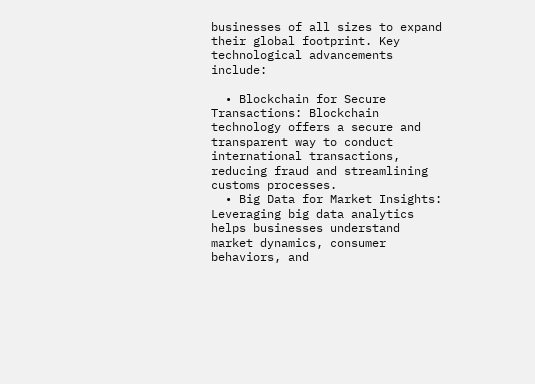businesses of all sizes to expand their global footprint. Key technological advancements include:

  • Blockchain for Secure Transactions: Blockchain technology offers a secure and transparent way to conduct international transactions, reducing fraud and streamlining customs processes.
  • Big Data for Market Insights: Leveraging big data analytics helps businesses understand market dynamics, consumer behaviors, and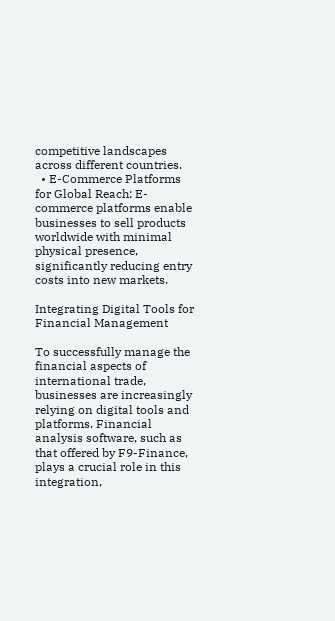competitive landscapes across different countries.
  • E-Commerce Platforms for Global Reach: E-commerce platforms enable businesses to sell products worldwide with minimal physical presence, significantly reducing entry costs into new markets.

Integrating Digital Tools for Financial Management

To successfully manage the financial aspects of international trade, businesses are increasingly relying on digital tools and platforms. Financial analysis software, such as that offered by F9-Finance, plays a crucial role in this integration,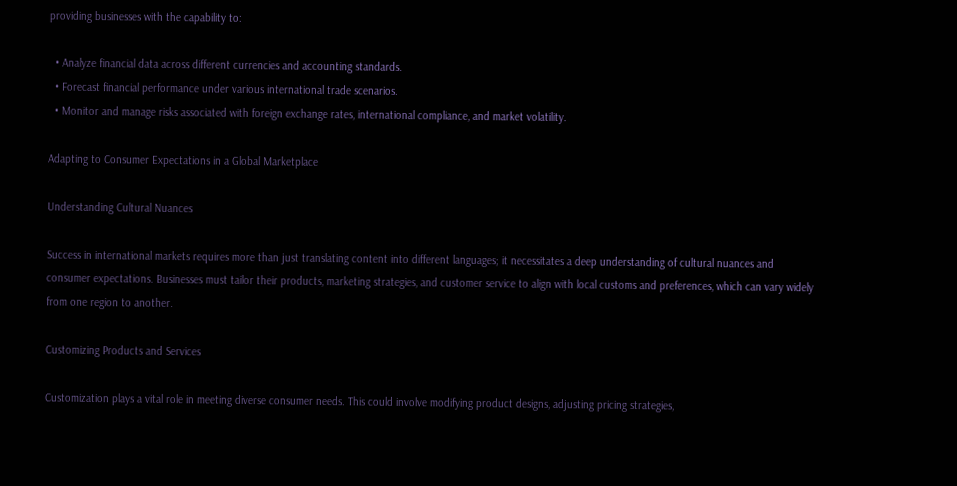providing businesses with the capability to:

  • Analyze financial data across different currencies and accounting standards.
  • Forecast financial performance under various international trade scenarios.
  • Monitor and manage risks associated with foreign exchange rates, international compliance, and market volatility.

Adapting to Consumer Expectations in a Global Marketplace

Understanding Cultural Nuances

Success in international markets requires more than just translating content into different languages; it necessitates a deep understanding of cultural nuances and consumer expectations. Businesses must tailor their products, marketing strategies, and customer service to align with local customs and preferences, which can vary widely from one region to another.

Customizing Products and Services

Customization plays a vital role in meeting diverse consumer needs. This could involve modifying product designs, adjusting pricing strategies,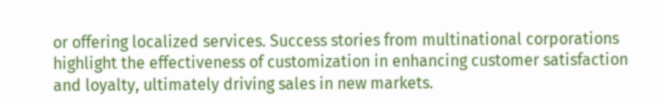or offering localized services. Success stories from multinational corporations highlight the effectiveness of customization in enhancing customer satisfaction and loyalty, ultimately driving sales in new markets.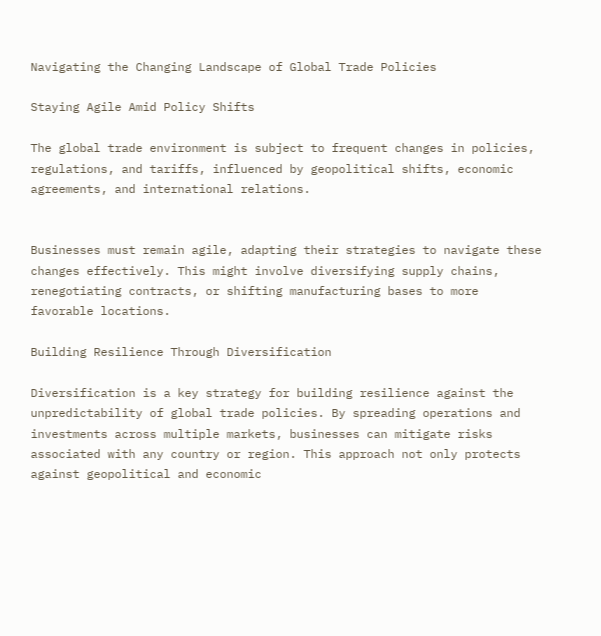Navigating the Changing Landscape of Global Trade Policies

Staying Agile Amid Policy Shifts

The global trade environment is subject to frequent changes in policies, regulations, and tariffs, influenced by geopolitical shifts, economic agreements, and international relations.


Businesses must remain agile, adapting their strategies to navigate these changes effectively. This might involve diversifying supply chains, renegotiating contracts, or shifting manufacturing bases to more favorable locations.

Building Resilience Through Diversification

Diversification is a key strategy for building resilience against the unpredictability of global trade policies. By spreading operations and investments across multiple markets, businesses can mitigate risks associated with any country or region. This approach not only protects against geopolitical and economic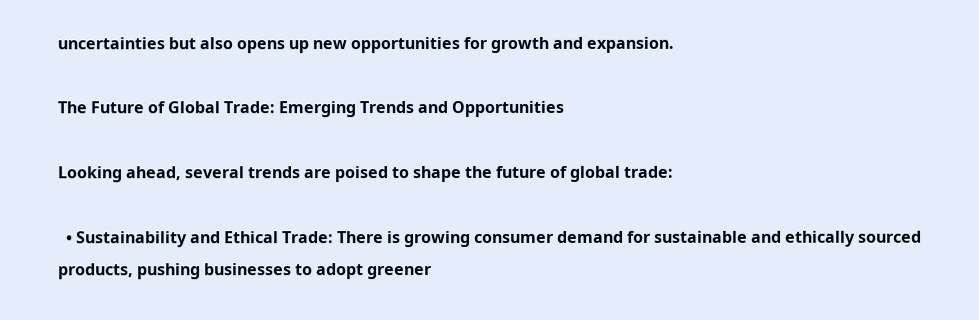uncertainties but also opens up new opportunities for growth and expansion.

The Future of Global Trade: Emerging Trends and Opportunities

Looking ahead, several trends are poised to shape the future of global trade:

  • Sustainability and Ethical Trade: There is growing consumer demand for sustainable and ethically sourced products, pushing businesses to adopt greener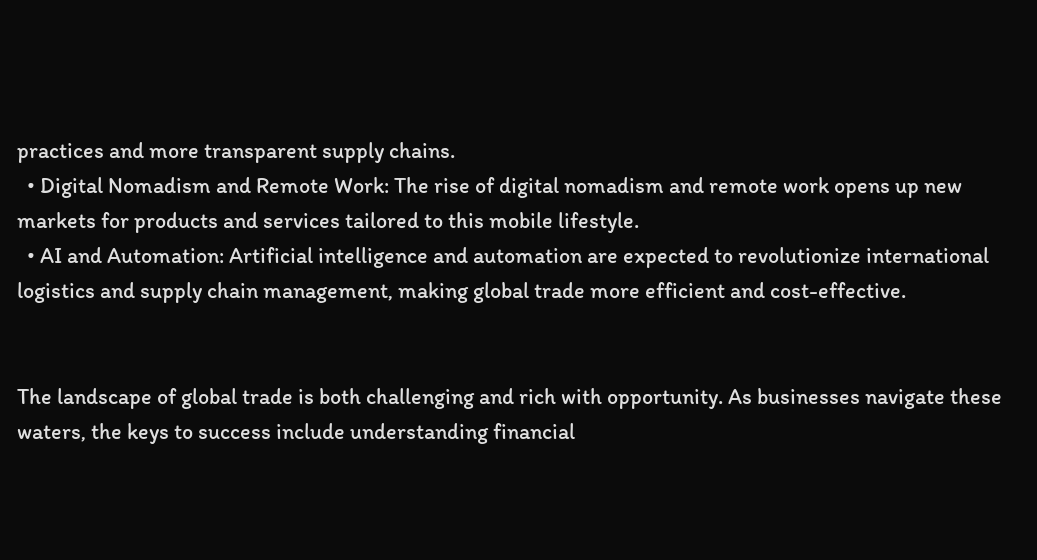practices and more transparent supply chains.
  • Digital Nomadism and Remote Work: The rise of digital nomadism and remote work opens up new markets for products and services tailored to this mobile lifestyle.
  • AI and Automation: Artificial intelligence and automation are expected to revolutionize international logistics and supply chain management, making global trade more efficient and cost-effective.


The landscape of global trade is both challenging and rich with opportunity. As businesses navigate these waters, the keys to success include understanding financial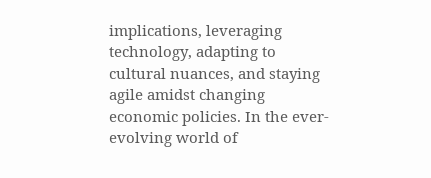implications, leveraging technology, adapting to cultural nuances, and staying agile amidst changing economic policies. In the ever-evolving world of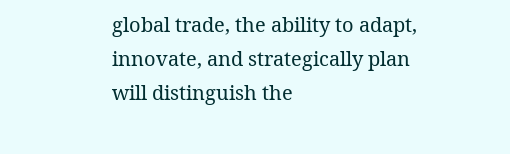global trade, the ability to adapt, innovate, and strategically plan will distinguish the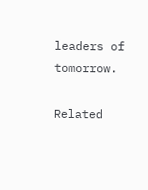leaders of tomorrow.

Related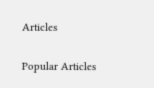Articles

Popular Articles